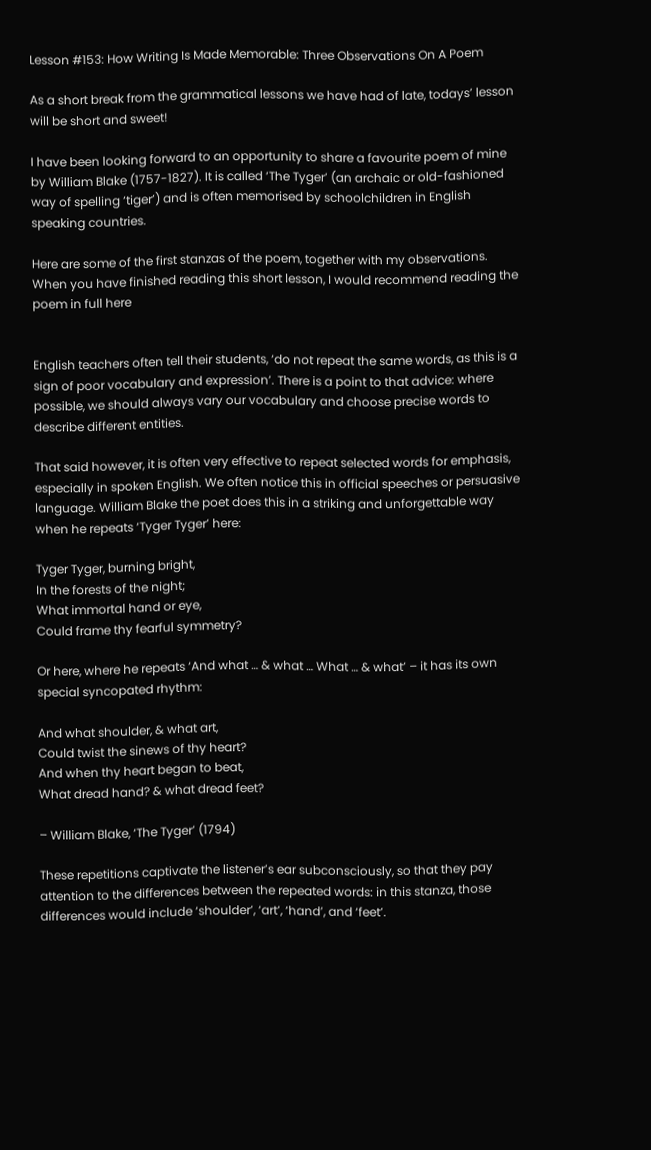Lesson #153: How Writing Is Made Memorable: Three Observations On A Poem

As a short break from the grammatical lessons we have had of late, todays’ lesson will be short and sweet!

I have been looking forward to an opportunity to share a favourite poem of mine by William Blake (1757-1827). It is called ‘The Tyger’ (an archaic or old-fashioned way of spelling ‘tiger’) and is often memorised by schoolchildren in English speaking countries.

Here are some of the first stanzas of the poem, together with my observations. When you have finished reading this short lesson, I would recommend reading the poem in full here


English teachers often tell their students, ‘do not repeat the same words, as this is a sign of poor vocabulary and expression’. There is a point to that advice: where possible, we should always vary our vocabulary and choose precise words to describe different entities.

That said however, it is often very effective to repeat selected words for emphasis, especially in spoken English. We often notice this in official speeches or persuasive language. William Blake the poet does this in a striking and unforgettable way when he repeats ‘Tyger Tyger’ here:

Tyger Tyger, burning bright,
In the forests of the night;
What immortal hand or eye,
Could frame thy fearful symmetry?

Or here, where he repeats ‘And what … & what … What … & what’ – it has its own special syncopated rhythm:

And what shoulder, & what art,
Could twist the sinews of thy heart?
And when thy heart began to beat,
What dread hand? & what dread feet?

– William Blake, ‘The Tyger’ (1794)

These repetitions captivate the listener’s ear subconsciously, so that they pay attention to the differences between the repeated words: in this stanza, those differences would include ‘shoulder’, ‘art’, ‘hand’, and ‘feet’.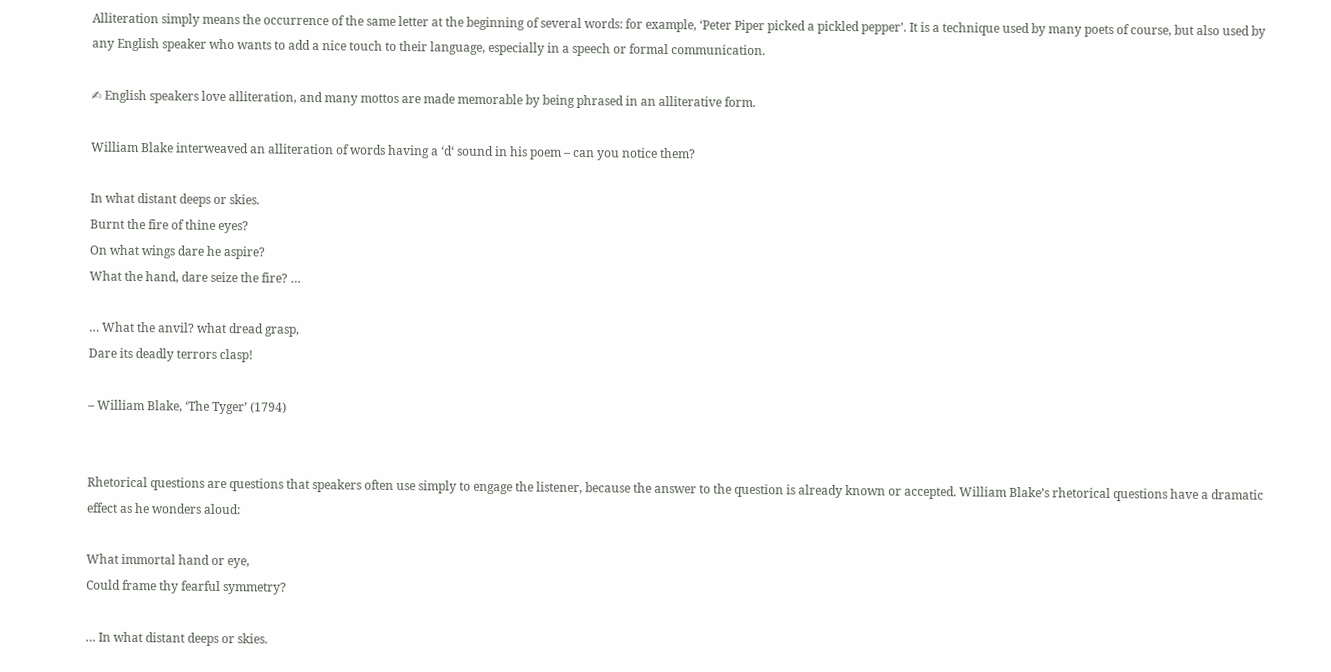Alliteration simply means the occurrence of the same letter at the beginning of several words: for example, ‘Peter Piper picked a pickled pepper’. It is a technique used by many poets of course, but also used by any English speaker who wants to add a nice touch to their language, especially in a speech or formal communication.

✍ English speakers love alliteration, and many mottos are made memorable by being phrased in an alliterative form.

William Blake interweaved an alliteration of words having a ‘d‘ sound in his poem – can you notice them?

In what distant deeps or skies.
Burnt the fire of thine eyes?
On what wings dare he aspire?
What the hand, dare seize the fire? …

… What the anvil? what dread grasp,
Dare its deadly terrors clasp!

– William Blake, ‘The Tyger’ (1794)


Rhetorical questions are questions that speakers often use simply to engage the listener, because the answer to the question is already known or accepted. William Blake’s rhetorical questions have a dramatic effect as he wonders aloud:

What immortal hand or eye,
Could frame thy fearful symmetry?

… In what distant deeps or skies.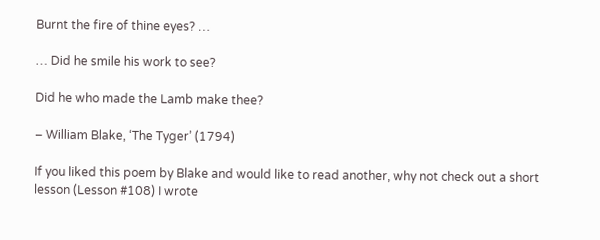Burnt the fire of thine eyes? …

… Did he smile his work to see?

Did he who made the Lamb make thee?

– William Blake, ‘The Tyger’ (1794)

If you liked this poem by Blake and would like to read another, why not check out a short lesson (Lesson #108) I wrote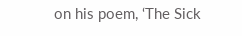on his poem, ‘The Sick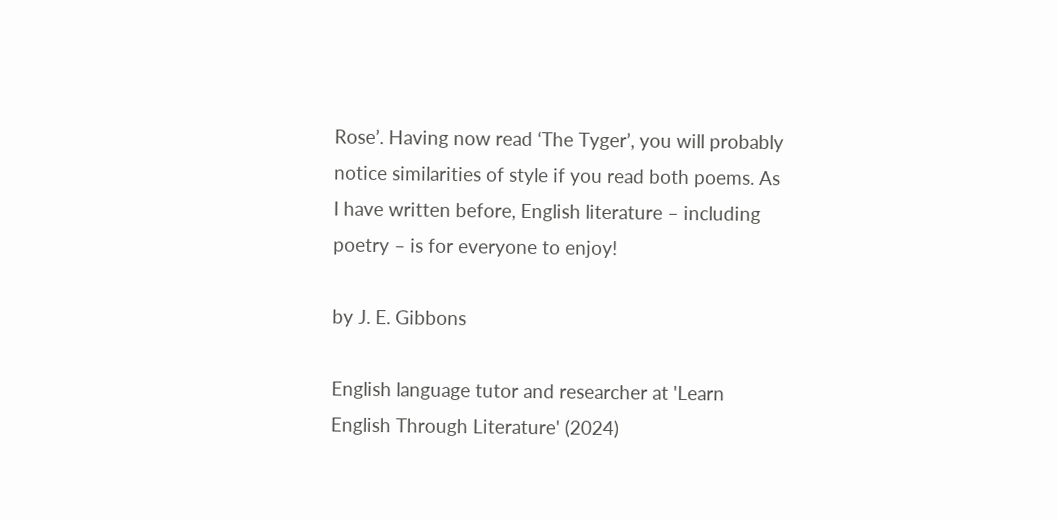Rose’. Having now read ‘The Tyger’, you will probably notice similarities of style if you read both poems. As I have written before, English literature – including poetry – is for everyone to enjoy!

by J. E. Gibbons

English language tutor and researcher at 'Learn English Through Literature' (2024)